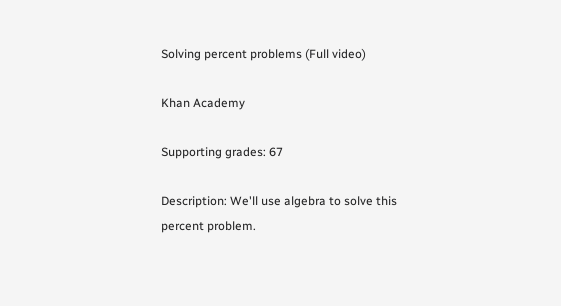Solving percent problems (Full video)

Khan Academy

Supporting grades: 67

Description: We'll use algebra to solve this percent problem.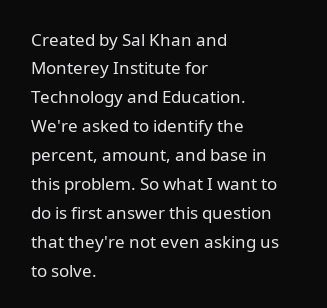Created by Sal Khan and Monterey Institute for Technology and Education. We're asked to identify the percent, amount, and base in this problem. So what I want to do is first answer this question that they're not even asking us to solve.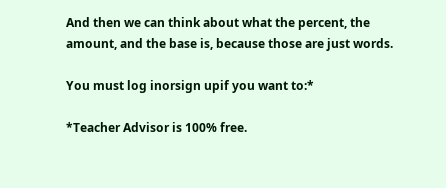And then we can think about what the percent, the amount, and the base is, because those are just words.

You must log inorsign upif you want to:*

*Teacher Advisor is 100% free.